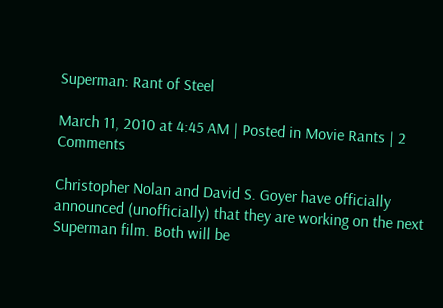Superman: Rant of Steel

March 11, 2010 at 4:45 AM | Posted in Movie Rants | 2 Comments

Christopher Nolan and David S. Goyer have officially announced (unofficially) that they are working on the next Superman film. Both will be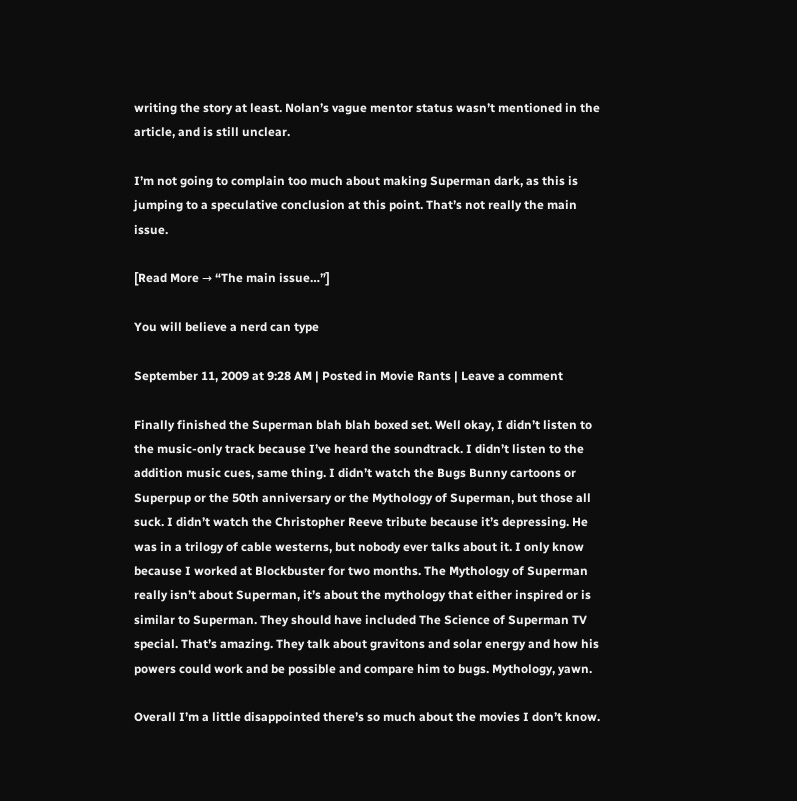writing the story at least. Nolan’s vague mentor status wasn’t mentioned in the article, and is still unclear.

I’m not going to complain too much about making Superman dark, as this is jumping to a speculative conclusion at this point. That’s not really the main issue.

[Read More → “The main issue…”]

You will believe a nerd can type

September 11, 2009 at 9:28 AM | Posted in Movie Rants | Leave a comment

Finally finished the Superman blah blah boxed set. Well okay, I didn’t listen to the music-only track because I’ve heard the soundtrack. I didn’t listen to the addition music cues, same thing. I didn’t watch the Bugs Bunny cartoons or Superpup or the 50th anniversary or the Mythology of Superman, but those all suck. I didn’t watch the Christopher Reeve tribute because it’s depressing. He was in a trilogy of cable westerns, but nobody ever talks about it. I only know because I worked at Blockbuster for two months. The Mythology of Superman really isn’t about Superman, it’s about the mythology that either inspired or is similar to Superman. They should have included The Science of Superman TV special. That’s amazing. They talk about gravitons and solar energy and how his powers could work and be possible and compare him to bugs. Mythology, yawn.

Overall I’m a little disappointed there’s so much about the movies I don’t know.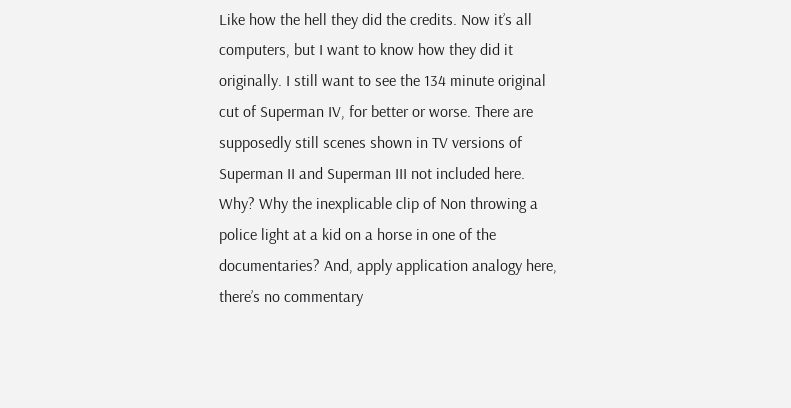Like how the hell they did the credits. Now it’s all computers, but I want to know how they did it originally. I still want to see the 134 minute original cut of Superman IV, for better or worse. There are supposedly still scenes shown in TV versions of Superman II and Superman III not included here. Why? Why the inexplicable clip of Non throwing a police light at a kid on a horse in one of the documentaries? And, apply application analogy here, there’s no commentary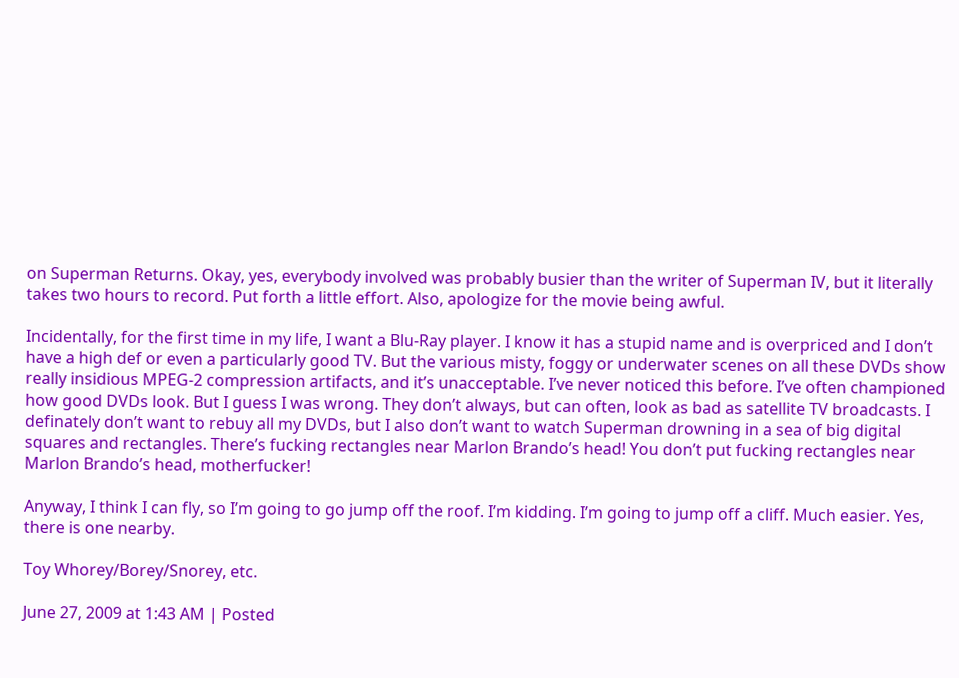on Superman Returns. Okay, yes, everybody involved was probably busier than the writer of Superman IV, but it literally takes two hours to record. Put forth a little effort. Also, apologize for the movie being awful.

Incidentally, for the first time in my life, I want a Blu-Ray player. I know it has a stupid name and is overpriced and I don’t have a high def or even a particularly good TV. But the various misty, foggy or underwater scenes on all these DVDs show really insidious MPEG-2 compression artifacts, and it’s unacceptable. I’ve never noticed this before. I’ve often championed how good DVDs look. But I guess I was wrong. They don’t always, but can often, look as bad as satellite TV broadcasts. I definately don’t want to rebuy all my DVDs, but I also don’t want to watch Superman drowning in a sea of big digital squares and rectangles. There’s fucking rectangles near Marlon Brando’s head! You don’t put fucking rectangles near Marlon Brando’s head, motherfucker!

Anyway, I think I can fly, so I’m going to go jump off the roof. I’m kidding. I’m going to jump off a cliff. Much easier. Yes, there is one nearby.

Toy Whorey/Borey/Snorey, etc.

June 27, 2009 at 1:43 AM | Posted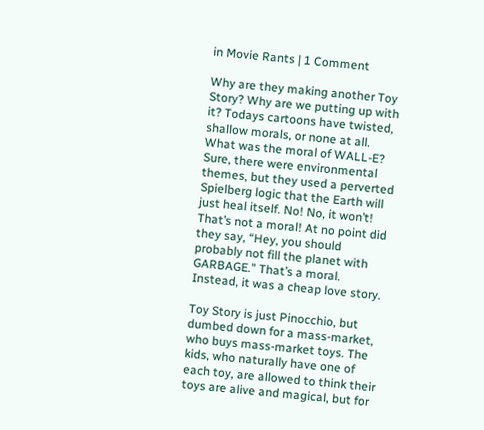in Movie Rants | 1 Comment

Why are they making another Toy Story? Why are we putting up with it? Todays cartoons have twisted, shallow morals, or none at all. What was the moral of WALL-E? Sure, there were environmental themes, but they used a perverted Spielberg logic that the Earth will just heal itself. No! No, it won’t! That’s not a moral! At no point did they say, “Hey, you should probably not fill the planet with GARBAGE.” That’s a moral. Instead, it was a cheap love story.

Toy Story is just Pinocchio, but dumbed down for a mass-market, who buys mass-market toys. The kids, who naturally have one of each toy, are allowed to think their toys are alive and magical, but for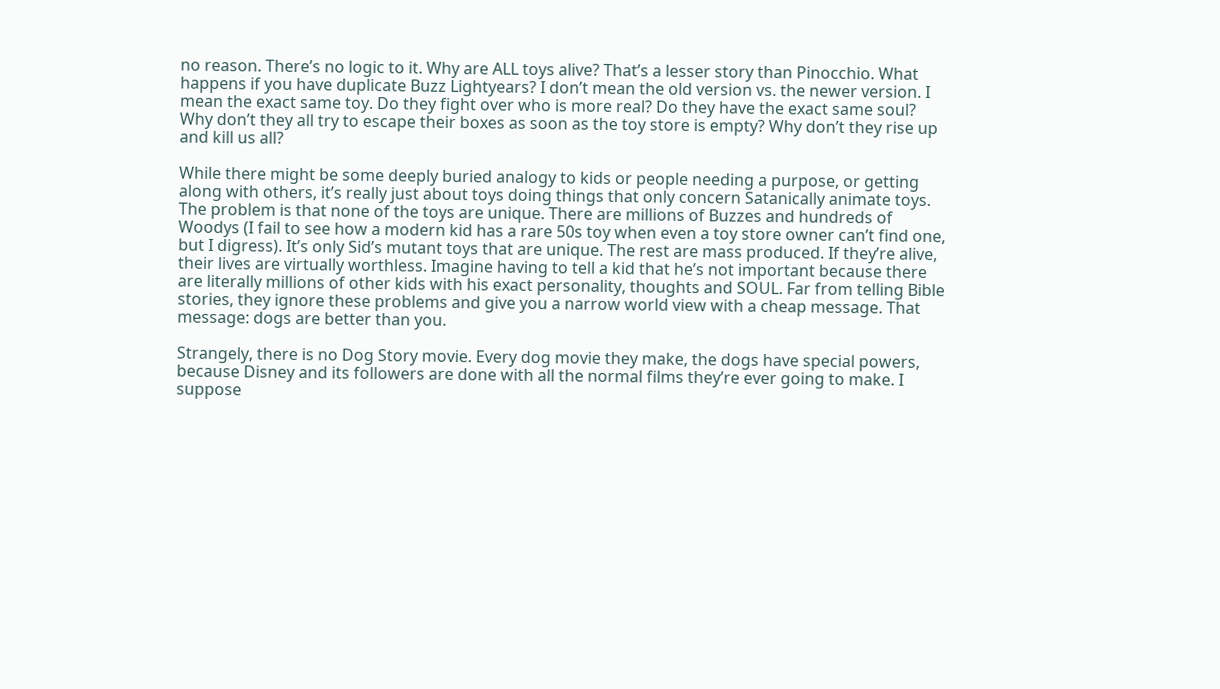no reason. There’s no logic to it. Why are ALL toys alive? That’s a lesser story than Pinocchio. What happens if you have duplicate Buzz Lightyears? I don’t mean the old version vs. the newer version. I mean the exact same toy. Do they fight over who is more real? Do they have the exact same soul? Why don’t they all try to escape their boxes as soon as the toy store is empty? Why don’t they rise up and kill us all?

While there might be some deeply buried analogy to kids or people needing a purpose, or getting along with others, it’s really just about toys doing things that only concern Satanically animate toys. The problem is that none of the toys are unique. There are millions of Buzzes and hundreds of Woodys (I fail to see how a modern kid has a rare 50s toy when even a toy store owner can’t find one, but I digress). It’s only Sid’s mutant toys that are unique. The rest are mass produced. If they’re alive, their lives are virtually worthless. Imagine having to tell a kid that he’s not important because there are literally millions of other kids with his exact personality, thoughts and SOUL. Far from telling Bible stories, they ignore these problems and give you a narrow world view with a cheap message. That message: dogs are better than you.

Strangely, there is no Dog Story movie. Every dog movie they make, the dogs have special powers, because Disney and its followers are done with all the normal films they’re ever going to make. I suppose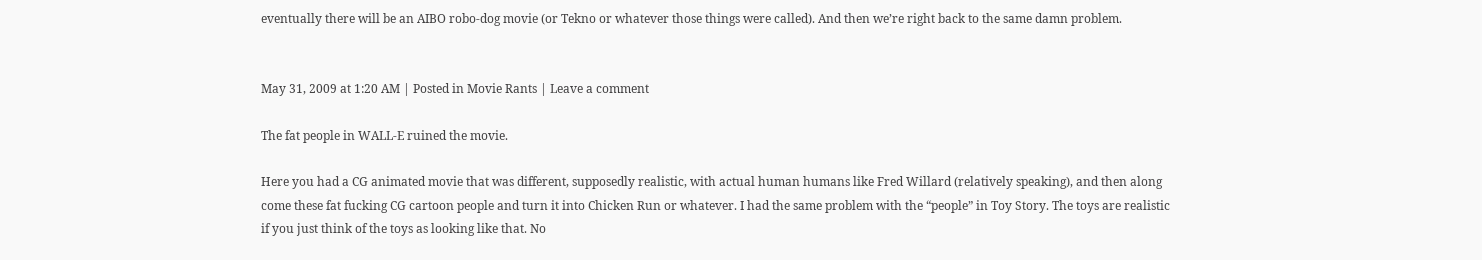eventually there will be an AIBO robo-dog movie (or Tekno or whatever those things were called). And then we’re right back to the same damn problem.


May 31, 2009 at 1:20 AM | Posted in Movie Rants | Leave a comment

The fat people in WALL-E ruined the movie.

Here you had a CG animated movie that was different, supposedly realistic, with actual human humans like Fred Willard (relatively speaking), and then along come these fat fucking CG cartoon people and turn it into Chicken Run or whatever. I had the same problem with the “people” in Toy Story. The toys are realistic if you just think of the toys as looking like that. No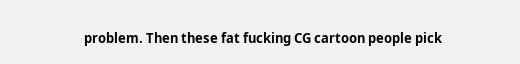problem. Then these fat fucking CG cartoon people pick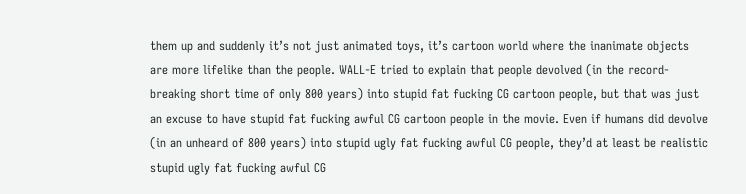them up and suddenly it’s not just animated toys, it’s cartoon world where the inanimate objects are more lifelike than the people. WALL-E tried to explain that people devolved (in the record-breaking short time of only 800 years) into stupid fat fucking CG cartoon people, but that was just an excuse to have stupid fat fucking awful CG cartoon people in the movie. Even if humans did devolve (in an unheard of 800 years) into stupid ugly fat fucking awful CG people, they’d at least be realistic stupid ugly fat fucking awful CG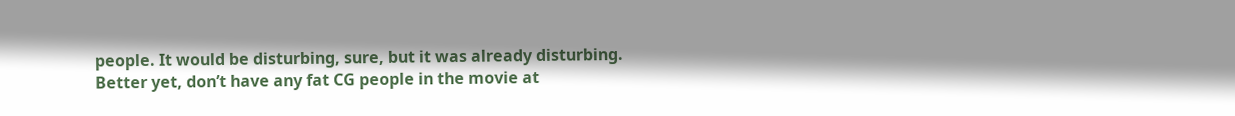people. It would be disturbing, sure, but it was already disturbing. Better yet, don’t have any fat CG people in the movie at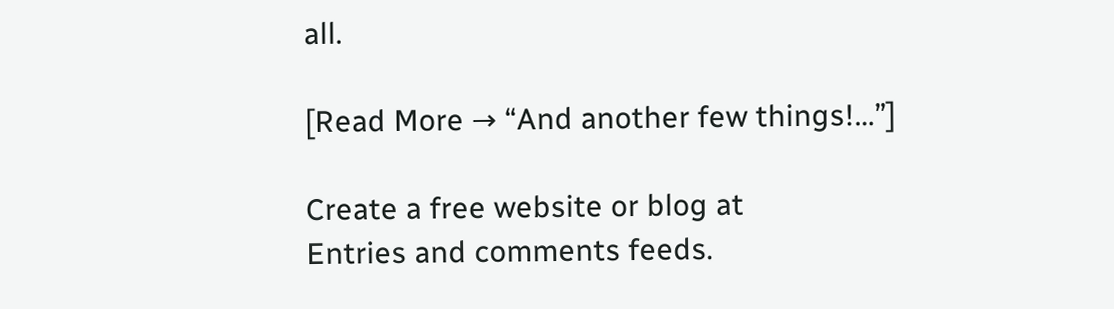all.

[Read More → “And another few things!…”]

Create a free website or blog at
Entries and comments feeds.